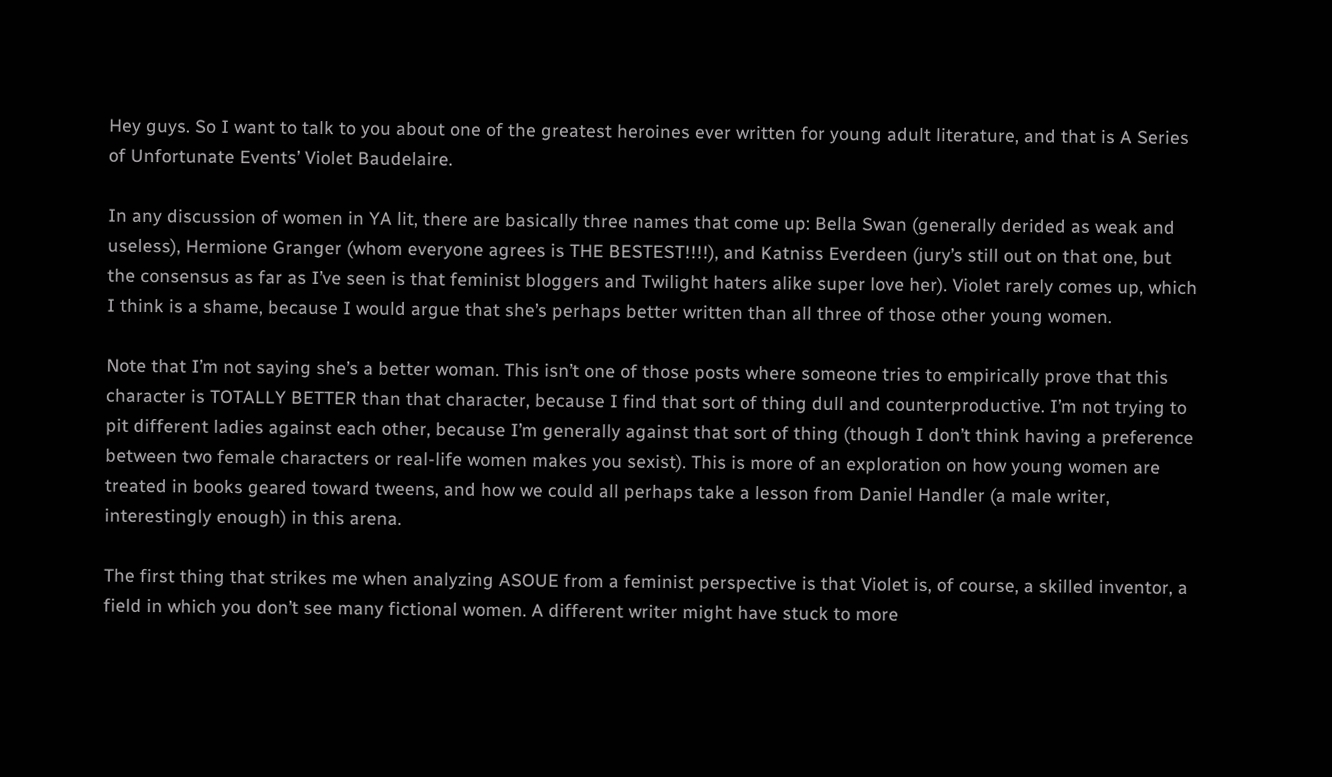Hey guys. So I want to talk to you about one of the greatest heroines ever written for young adult literature, and that is A Series of Unfortunate Events’ Violet Baudelaire.

In any discussion of women in YA lit, there are basically three names that come up: Bella Swan (generally derided as weak and useless), Hermione Granger (whom everyone agrees is THE BESTEST!!!!), and Katniss Everdeen (jury’s still out on that one, but the consensus as far as I’ve seen is that feminist bloggers and Twilight haters alike super love her). Violet rarely comes up, which I think is a shame, because I would argue that she’s perhaps better written than all three of those other young women.

Note that I’m not saying she’s a better woman. This isn’t one of those posts where someone tries to empirically prove that this character is TOTALLY BETTER than that character, because I find that sort of thing dull and counterproductive. I’m not trying to pit different ladies against each other, because I’m generally against that sort of thing (though I don’t think having a preference between two female characters or real-life women makes you sexist). This is more of an exploration on how young women are treated in books geared toward tweens, and how we could all perhaps take a lesson from Daniel Handler (a male writer, interestingly enough) in this arena.

The first thing that strikes me when analyzing ASOUE from a feminist perspective is that Violet is, of course, a skilled inventor, a field in which you don’t see many fictional women. A different writer might have stuck to more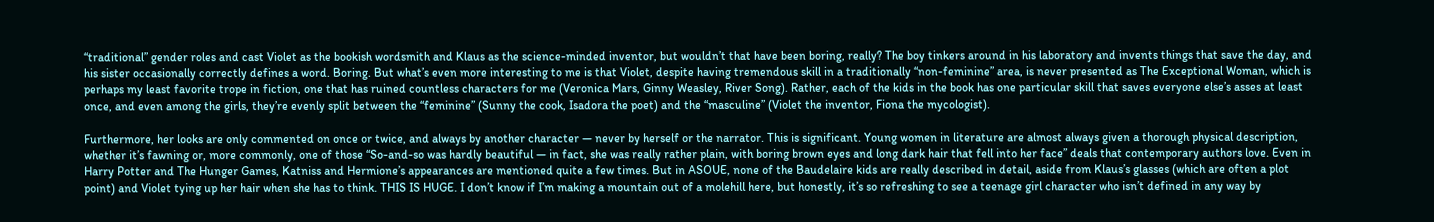“traditional” gender roles and cast Violet as the bookish wordsmith and Klaus as the science-minded inventor, but wouldn’t that have been boring, really? The boy tinkers around in his laboratory and invents things that save the day, and his sister occasionally correctly defines a word. Boring. But what’s even more interesting to me is that Violet, despite having tremendous skill in a traditionally “non-feminine” area, is never presented as The Exceptional Woman, which is perhaps my least favorite trope in fiction, one that has ruined countless characters for me (Veronica Mars, Ginny Weasley, River Song). Rather, each of the kids in the book has one particular skill that saves everyone else’s asses at least once, and even among the girls, they’re evenly split between the “feminine” (Sunny the cook, Isadora the poet) and the “masculine” (Violet the inventor, Fiona the mycologist).

Furthermore, her looks are only commented on once or twice, and always by another character — never by herself or the narrator. This is significant. Young women in literature are almost always given a thorough physical description, whether it’s fawning or, more commonly, one of those “So-and-so was hardly beautiful — in fact, she was really rather plain, with boring brown eyes and long dark hair that fell into her face” deals that contemporary authors love. Even in Harry Potter and The Hunger Games, Katniss and Hermione’s appearances are mentioned quite a few times. But in ASOUE, none of the Baudelaire kids are really described in detail, aside from Klaus’s glasses (which are often a plot point) and Violet tying up her hair when she has to think. THIS IS HUGE. I don’t know if I’m making a mountain out of a molehill here, but honestly, it’s so refreshing to see a teenage girl character who isn’t defined in any way by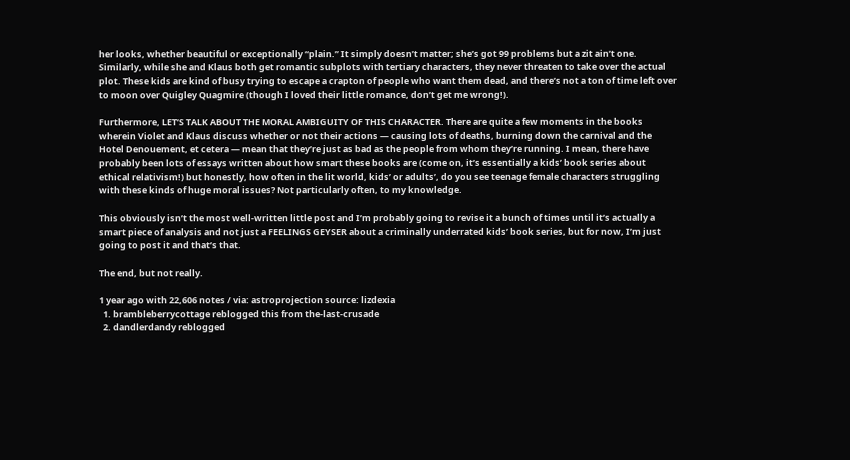her looks, whether beautiful or exceptionally “plain.” It simply doesn’t matter; she’s got 99 problems but a zit ain’t one. Similarly, while she and Klaus both get romantic subplots with tertiary characters, they never threaten to take over the actual plot. These kids are kind of busy trying to escape a crapton of people who want them dead, and there’s not a ton of time left over to moon over Quigley Quagmire (though I loved their little romance, don’t get me wrong!).

Furthermore, LET’S TALK ABOUT THE MORAL AMBIGUITY OF THIS CHARACTER. There are quite a few moments in the books wherein Violet and Klaus discuss whether or not their actions — causing lots of deaths, burning down the carnival and the Hotel Denouement, et cetera — mean that they’re just as bad as the people from whom they’re running. I mean, there have probably been lots of essays written about how smart these books are (come on, it’s essentially a kids’ book series about ethical relativism!) but honestly, how often in the lit world, kids’ or adults’, do you see teenage female characters struggling with these kinds of huge moral issues? Not particularly often, to my knowledge.

This obviously isn’t the most well-written little post and I’m probably going to revise it a bunch of times until it’s actually a smart piece of analysis and not just a FEELINGS GEYSER about a criminally underrated kids’ book series, but for now, I’m just going to post it and that’s that.

The end, but not really.

1 year ago with 22,606 notes / via: astroprojection source: lizdexia
  1. brambleberrycottage reblogged this from the-last-crusade
  2. dandlerdandy reblogged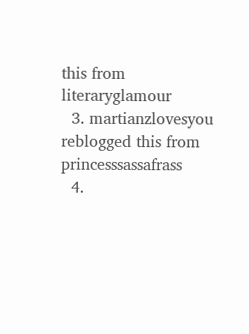this from literaryglamour
  3. martianzlovesyou reblogged this from princesssassafrass
  4.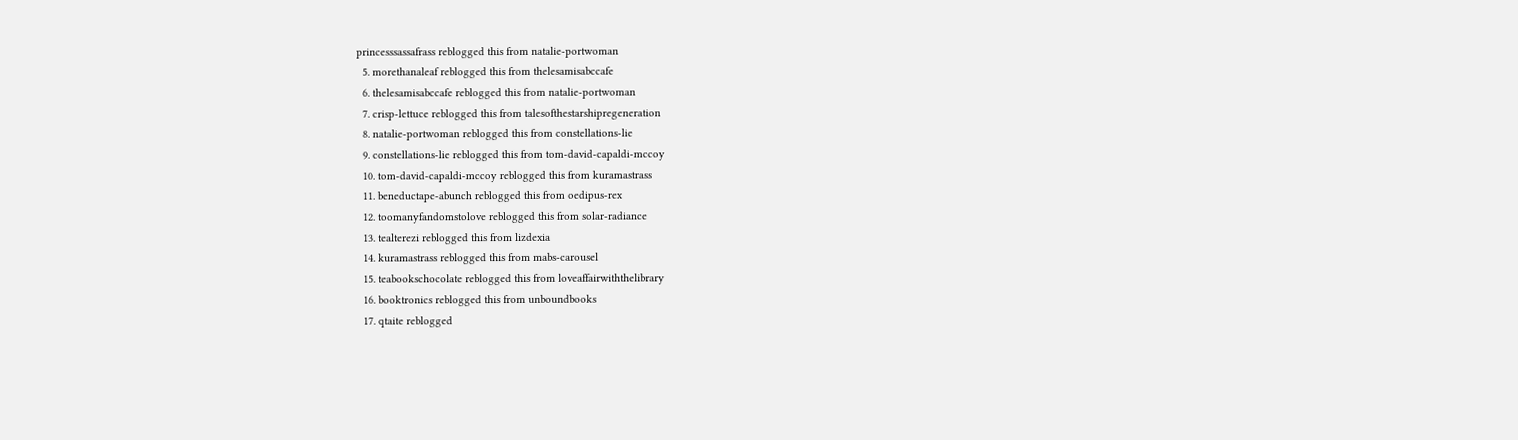princesssassafrass reblogged this from natalie-portwoman
  5. morethanaleaf reblogged this from thelesamisabccafe
  6. thelesamisabccafe reblogged this from natalie-portwoman
  7. crisp-lettuce reblogged this from talesofthestarshipregeneration
  8. natalie-portwoman reblogged this from constellations-lie
  9. constellations-lie reblogged this from tom-david-capaldi-mccoy
  10. tom-david-capaldi-mccoy reblogged this from kuramastrass
  11. beneductape-abunch reblogged this from oedipus-rex
  12. toomanyfandomstolove reblogged this from solar-radiance
  13. tealterezi reblogged this from lizdexia
  14. kuramastrass reblogged this from mabs-carousel
  15. teabookschocolate reblogged this from loveaffairwiththelibrary
  16. booktronics reblogged this from unboundbooks
  17. qtaite reblogged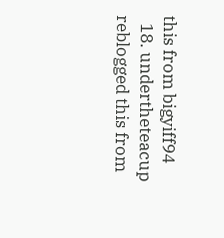this from bigyiff94
  18. undertheteacup reblogged this from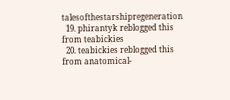talesofthestarshipregeneration
  19. phirantyk reblogged this from teabickies
  20. teabickies reblogged this from anatomical-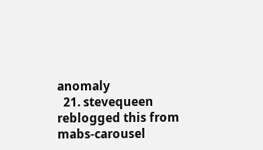anomaly
  21. stevequeen reblogged this from mabs-carousel